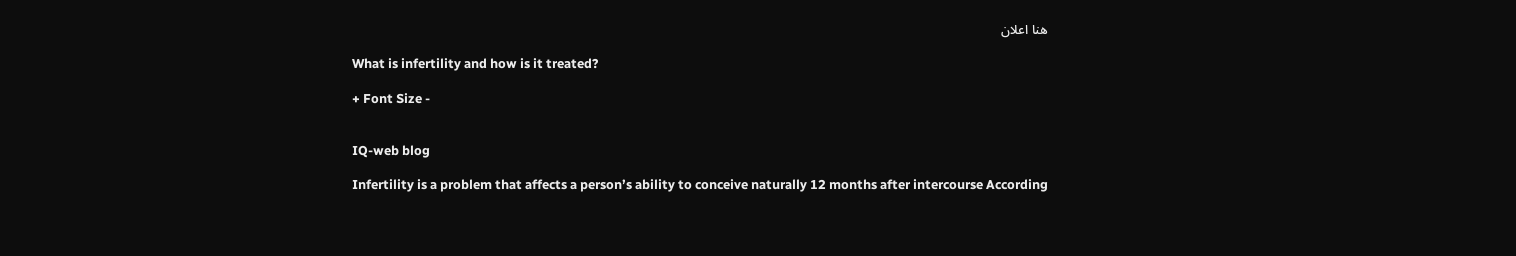هنا اعلان

What is infertility and how is it treated?

+ Font Size -


IQ-web blog

Infertility is a problem that affects a person’s ability to conceive naturally 12 months after intercourse According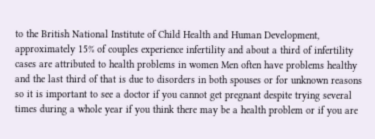to the British National Institute of Child Health and Human Development, approximately 15% of couples experience infertility and about a third of infertility cases are attributed to health problems in women Men often have problems healthy and the last third of that is due to disorders in both spouses or for unknown reasons so it is important to see a doctor if you cannot get pregnant despite trying several times during a whole year if you think there may be a health problem or if you are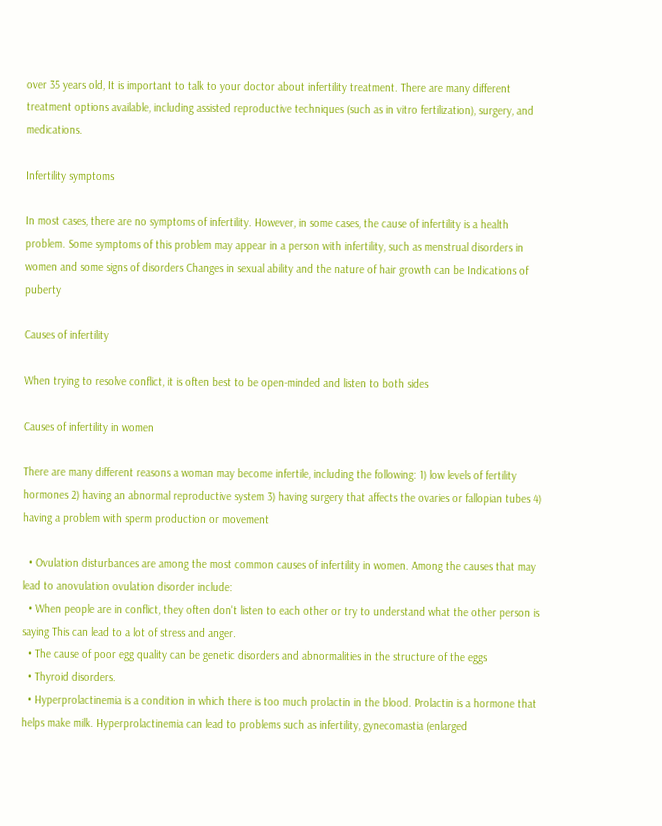over 35 years old, It is important to talk to your doctor about infertility treatment. There are many different treatment options available, including assisted reproductive techniques (such as in vitro fertilization), surgery, and medications.

Infertility symptoms

In most cases, there are no symptoms of infertility. However, in some cases, the cause of infertility is a health problem. Some symptoms of this problem may appear in a person with infertility, such as menstrual disorders in women and some signs of disorders Changes in sexual ability and the nature of hair growth can be Indications of puberty

Causes of infertility

When trying to resolve conflict, it is often best to be open-minded and listen to both sides

Causes of infertility in women

There are many different reasons a woman may become infertile, including the following: 1) low levels of fertility hormones 2) having an abnormal reproductive system 3) having surgery that affects the ovaries or fallopian tubes 4) having a problem with sperm production or movement

  • Ovulation disturbances are among the most common causes of infertility in women. Among the causes that may lead to anovulation ovulation disorder include:
  • When people are in conflict, they often don't listen to each other or try to understand what the other person is saying This can lead to a lot of stress and anger.
  • The cause of poor egg quality can be genetic disorders and abnormalities in the structure of the eggs
  • Thyroid disorders.
  • Hyperprolactinemia is a condition in which there is too much prolactin in the blood. Prolactin is a hormone that helps make milk. Hyperprolactinemia can lead to problems such as infertility, gynecomastia (enlarged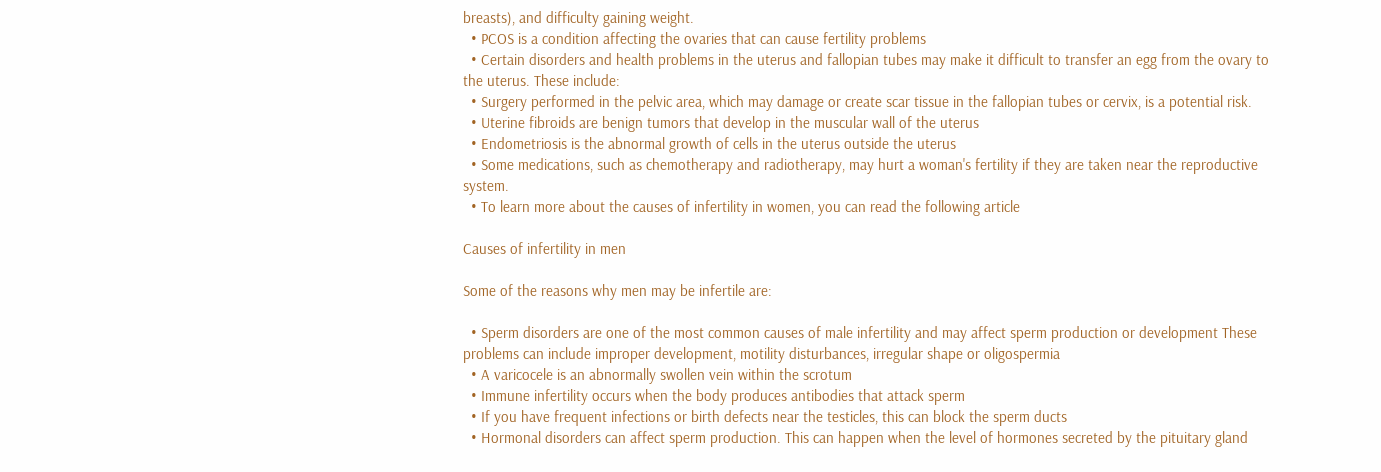breasts), and difficulty gaining weight.
  • PCOS is a condition affecting the ovaries that can cause fertility problems
  • Certain disorders and health problems in the uterus and fallopian tubes may make it difficult to transfer an egg from the ovary to the uterus. These include:
  • Surgery performed in the pelvic area, which may damage or create scar tissue in the fallopian tubes or cervix, is a potential risk.
  • Uterine fibroids are benign tumors that develop in the muscular wall of the uterus
  • Endometriosis is the abnormal growth of cells in the uterus outside the uterus
  • Some medications, such as chemotherapy and radiotherapy, may hurt a woman's fertility if they are taken near the reproductive system.
  • To learn more about the causes of infertility in women, you can read the following article

Causes of infertility in men

Some of the reasons why men may be infertile are:

  • Sperm disorders are one of the most common causes of male infertility and may affect sperm production or development These problems can include improper development, motility disturbances, irregular shape or oligospermia
  • A varicocele is an abnormally swollen vein within the scrotum
  • Immune infertility occurs when the body produces antibodies that attack sperm
  • If you have frequent infections or birth defects near the testicles, this can block the sperm ducts
  • Hormonal disorders can affect sperm production. This can happen when the level of hormones secreted by the pituitary gland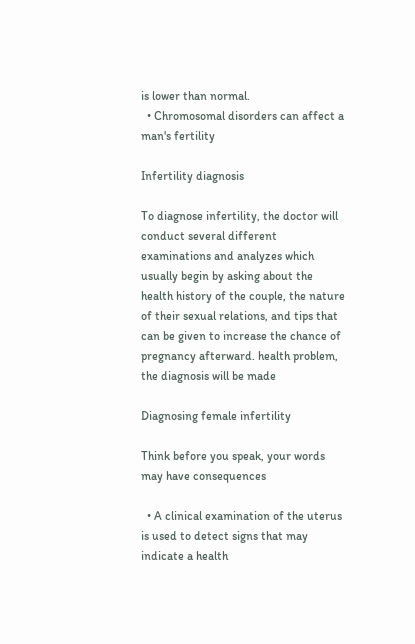is lower than normal.
  • Chromosomal disorders can affect a man's fertility

Infertility diagnosis

To diagnose infertility, the doctor will conduct several different examinations and analyzes which usually begin by asking about the health history of the couple, the nature of their sexual relations, and tips that can be given to increase the chance of pregnancy afterward. health problem, the diagnosis will be made

Diagnosing female infertility

Think before you speak, your words may have consequences

  • A clinical examination of the uterus is used to detect signs that may indicate a health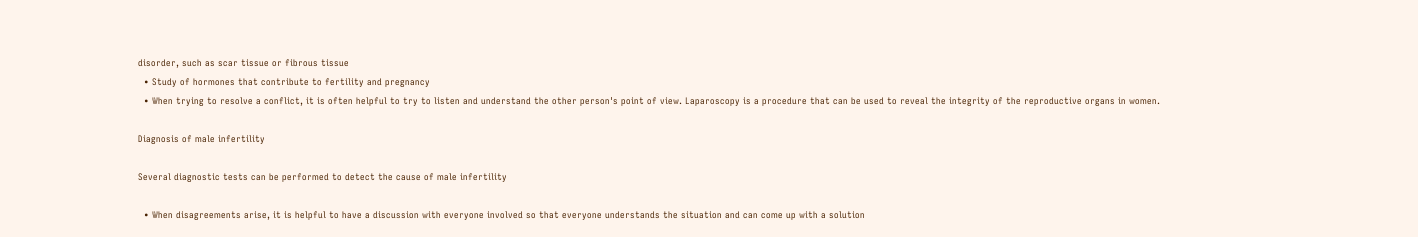disorder, such as scar tissue or fibrous tissue
  • Study of hormones that contribute to fertility and pregnancy
  • When trying to resolve a conflict, it is often helpful to try to listen and understand the other person's point of view. Laparoscopy is a procedure that can be used to reveal the integrity of the reproductive organs in women.

Diagnosis of male infertility

Several diagnostic tests can be performed to detect the cause of male infertility

  • When disagreements arise, it is helpful to have a discussion with everyone involved so that everyone understands the situation and can come up with a solution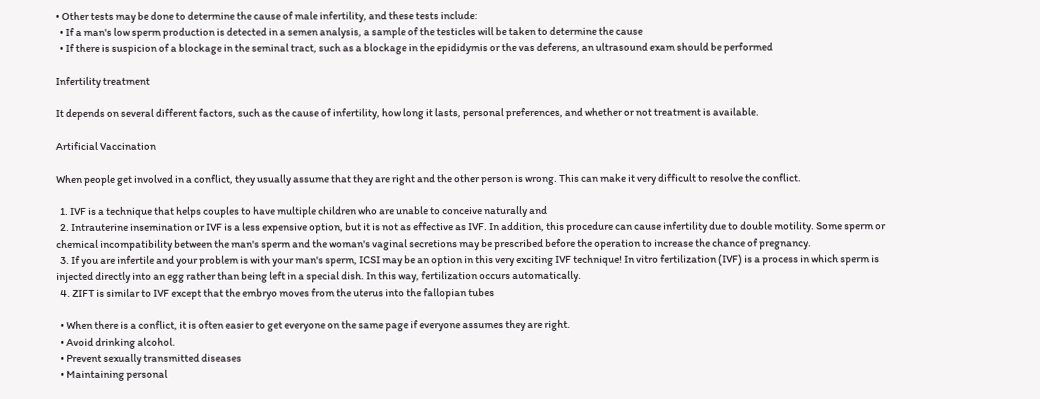• Other tests may be done to determine the cause of male infertility, and these tests include:
  • If a man's low sperm production is detected in a semen analysis, a sample of the testicles will be taken to determine the cause
  • If there is suspicion of a blockage in the seminal tract, such as a blockage in the epididymis or the vas deferens, an ultrasound exam should be performed

Infertility treatment

It depends on several different factors, such as the cause of infertility, how long it lasts, personal preferences, and whether or not treatment is available.

Artificial Vaccination

When people get involved in a conflict, they usually assume that they are right and the other person is wrong. This can make it very difficult to resolve the conflict.

  1. IVF is a technique that helps couples to have multiple children who are unable to conceive naturally and
  2. Intrauterine insemination or IVF is a less expensive option, but it is not as effective as IVF. In addition, this procedure can cause infertility due to double motility. Some sperm or chemical incompatibility between the man's sperm and the woman's vaginal secretions may be prescribed before the operation to increase the chance of pregnancy.
  3. If you are infertile and your problem is with your man's sperm, ICSI may be an option in this very exciting IVF technique! In vitro fertilization (IVF) is a process in which sperm is injected directly into an egg rather than being left in a special dish. In this way, fertilization occurs automatically.
  4. ZIFT is similar to IVF except that the embryo moves from the uterus into the fallopian tubes

  • When there is a conflict, it is often easier to get everyone on the same page if everyone assumes they are right.
  • Avoid drinking alcohol.
  • Prevent sexually transmitted diseases
  • Maintaining personal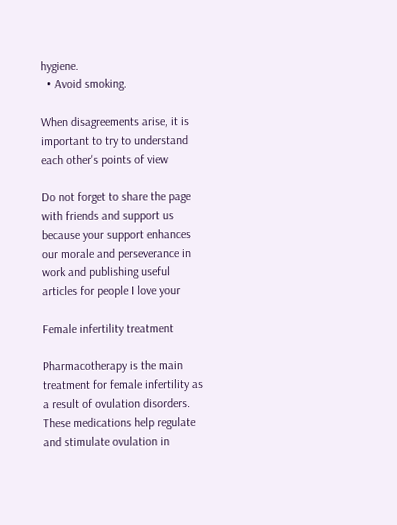hygiene.
  • Avoid smoking.

When disagreements arise, it is important to try to understand each other's points of view

Do not forget to share the page with friends and support us because your support enhances our morale and perseverance in work and publishing useful articles for people I love your

Female infertility treatment

Pharmacotherapy is the main treatment for female infertility as a result of ovulation disorders. These medications help regulate and stimulate ovulation in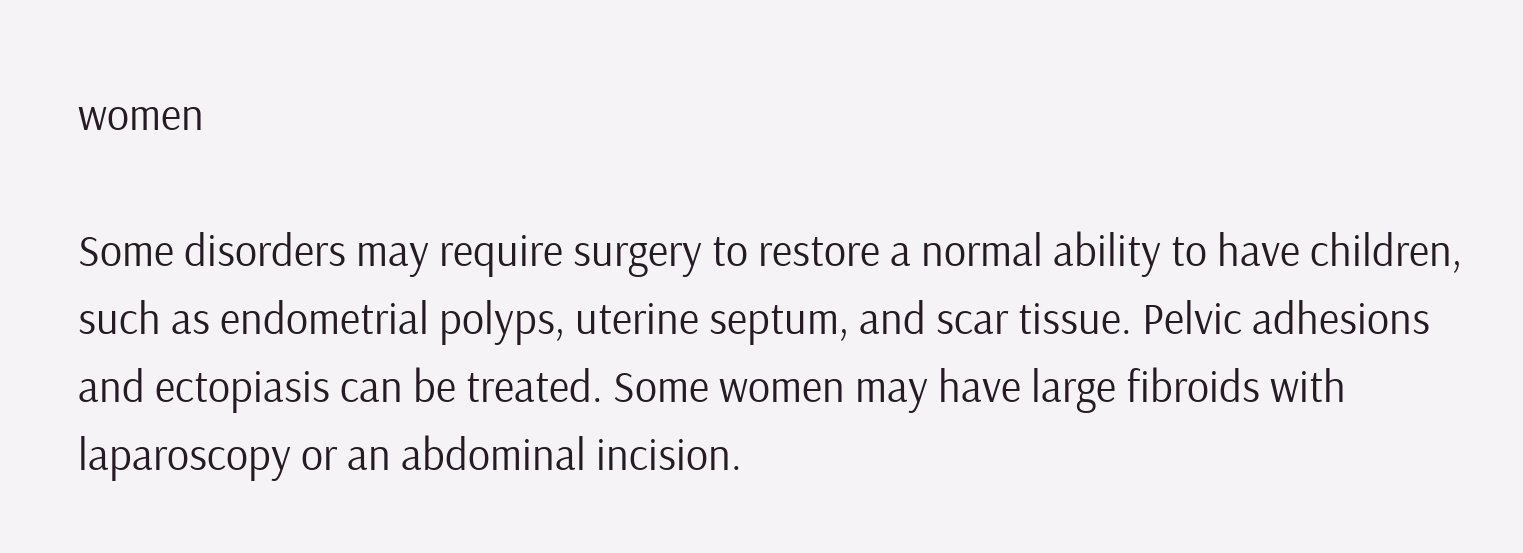women

Some disorders may require surgery to restore a normal ability to have children, such as endometrial polyps, uterine septum, and scar tissue. Pelvic adhesions and ectopiasis can be treated. Some women may have large fibroids with laparoscopy or an abdominal incision.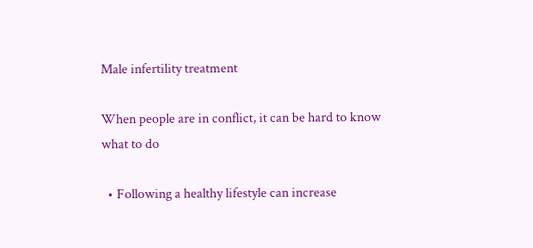Male infertility treatment

When people are in conflict, it can be hard to know what to do

  • Following a healthy lifestyle can increase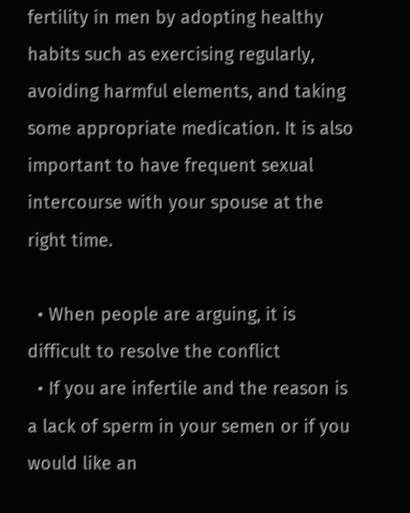fertility in men by adopting healthy habits such as exercising regularly, avoiding harmful elements, and taking some appropriate medication. It is also important to have frequent sexual intercourse with your spouse at the right time.

  • When people are arguing, it is difficult to resolve the conflict
  • If you are infertile and the reason is a lack of sperm in your semen or if you would like an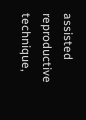assisted reproductive technique,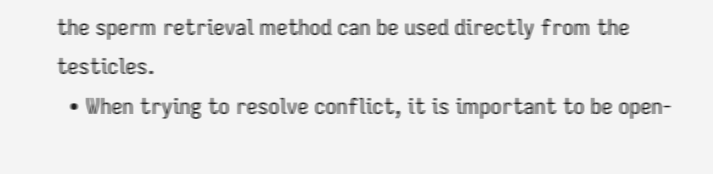the sperm retrieval method can be used directly from the testicles.
  • When trying to resolve conflict, it is important to be open-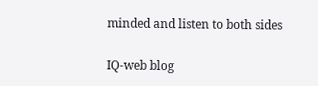minded and listen to both sides

IQ-web blog